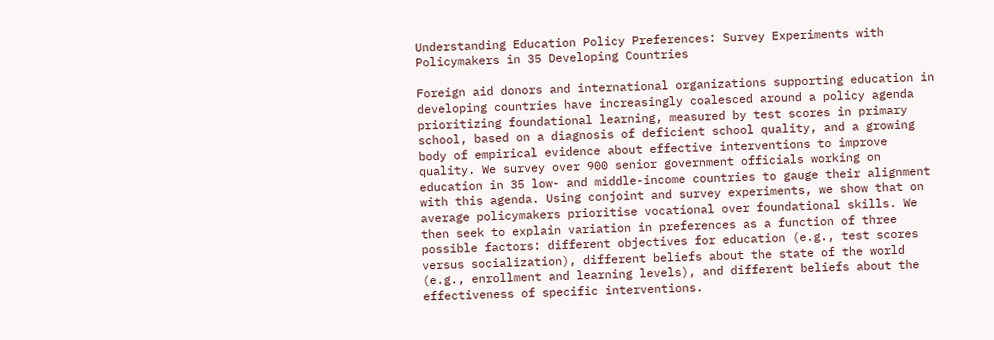Understanding Education Policy Preferences: Survey Experiments with Policymakers in 35 Developing Countries

Foreign aid donors and international organizations supporting education in developing countries have increasingly coalesced around a policy agenda prioritizing foundational learning, measured by test scores in primary school, based on a diagnosis of deficient school quality, and a growing body of empirical evidence about effective interventions to improve quality. We survey over 900 senior government officials working on education in 35 low- and middle-income countries to gauge their alignment with this agenda. Using conjoint and survey experiments, we show that on average policymakers prioritise vocational over foundational skills. We then seek to explain variation in preferences as a function of three possible factors: different objectives for education (e.g., test scores versus socialization), different beliefs about the state of the world (e.g., enrollment and learning levels), and different beliefs about the effectiveness of specific interventions.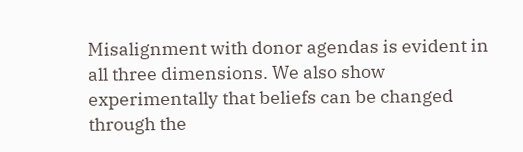Misalignment with donor agendas is evident in all three dimensions. We also show experimentally that beliefs can be changed through the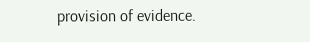provision of evidence.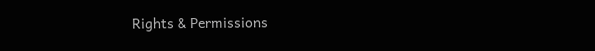Rights & Permissions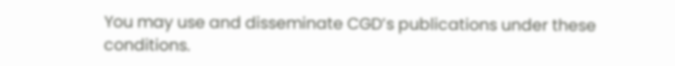You may use and disseminate CGD’s publications under these conditions.